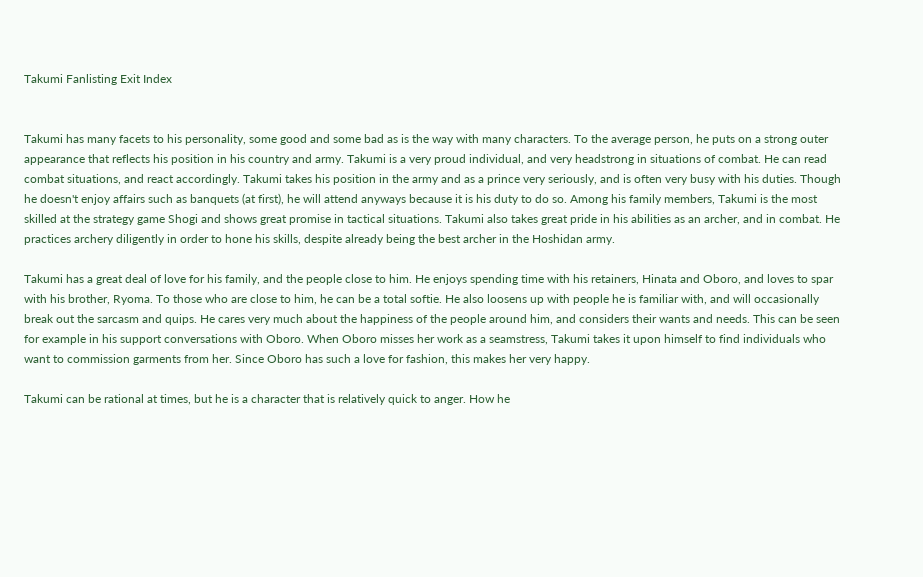Takumi Fanlisting Exit Index


Takumi has many facets to his personality, some good and some bad as is the way with many characters. To the average person, he puts on a strong outer appearance that reflects his position in his country and army. Takumi is a very proud individual, and very headstrong in situations of combat. He can read combat situations, and react accordingly. Takumi takes his position in the army and as a prince very seriously, and is often very busy with his duties. Though he doesn't enjoy affairs such as banquets (at first), he will attend anyways because it is his duty to do so. Among his family members, Takumi is the most skilled at the strategy game Shogi and shows great promise in tactical situations. Takumi also takes great pride in his abilities as an archer, and in combat. He practices archery diligently in order to hone his skills, despite already being the best archer in the Hoshidan army.

Takumi has a great deal of love for his family, and the people close to him. He enjoys spending time with his retainers, Hinata and Oboro, and loves to spar with his brother, Ryoma. To those who are close to him, he can be a total softie. He also loosens up with people he is familiar with, and will occasionally break out the sarcasm and quips. He cares very much about the happiness of the people around him, and considers their wants and needs. This can be seen for example in his support conversations with Oboro. When Oboro misses her work as a seamstress, Takumi takes it upon himself to find individuals who want to commission garments from her. Since Oboro has such a love for fashion, this makes her very happy.

Takumi can be rational at times, but he is a character that is relatively quick to anger. How he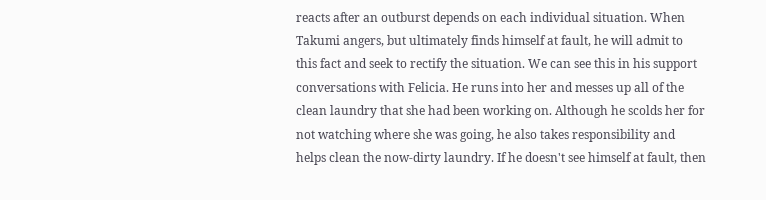reacts after an outburst depends on each individual situation. When Takumi angers, but ultimately finds himself at fault, he will admit to this fact and seek to rectify the situation. We can see this in his support conversations with Felicia. He runs into her and messes up all of the clean laundry that she had been working on. Although he scolds her for not watching where she was going, he also takes responsibility and helps clean the now-dirty laundry. If he doesn't see himself at fault, then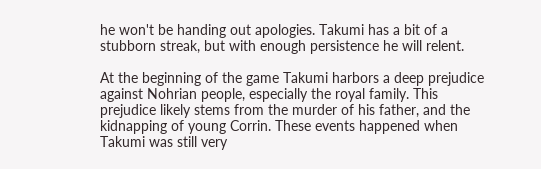he won't be handing out apologies. Takumi has a bit of a stubborn streak, but with enough persistence he will relent.

At the beginning of the game Takumi harbors a deep prejudice against Nohrian people, especially the royal family. This prejudice likely stems from the murder of his father, and the kidnapping of young Corrin. These events happened when Takumi was still very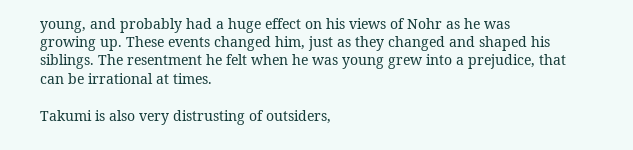young, and probably had a huge effect on his views of Nohr as he was growing up. These events changed him, just as they changed and shaped his siblings. The resentment he felt when he was young grew into a prejudice, that can be irrational at times.

Takumi is also very distrusting of outsiders,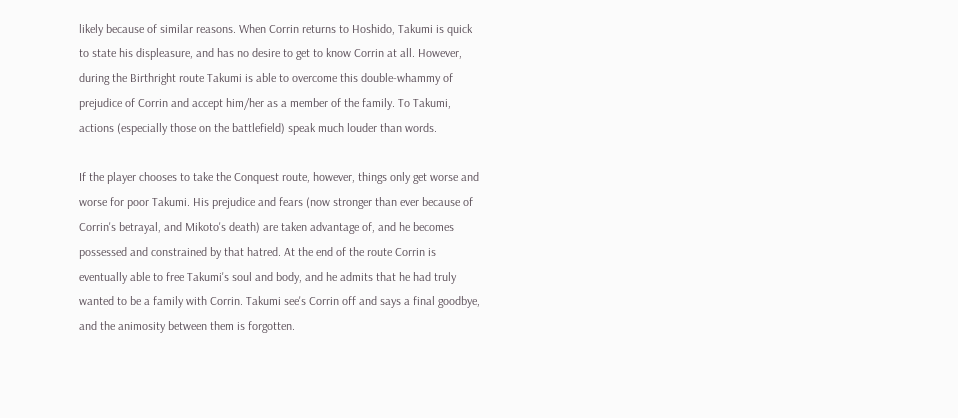likely because of similar reasons. When Corrin returns to Hoshido, Takumi is quick to state his displeasure, and has no desire to get to know Corrin at all. However, during the Birthright route Takumi is able to overcome this double-whammy of prejudice of Corrin and accept him/her as a member of the family. To Takumi, actions (especially those on the battlefield) speak much louder than words.

If the player chooses to take the Conquest route, however, things only get worse and worse for poor Takumi. His prejudice and fears (now stronger than ever because of Corrin's betrayal, and Mikoto's death) are taken advantage of, and he becomes possessed and constrained by that hatred. At the end of the route Corrin is eventually able to free Takumi's soul and body, and he admits that he had truly wanted to be a family with Corrin. Takumi see's Corrin off and says a final goodbye, and the animosity between them is forgotten.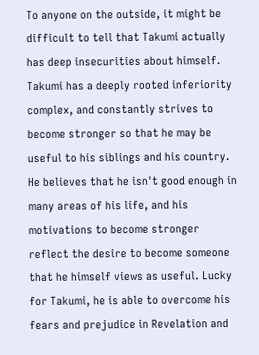To anyone on the outside, it might be difficult to tell that Takumi actually has deep insecurities about himself. Takumi has a deeply rooted inferiority complex, and constantly strives to become stronger so that he may be useful to his siblings and his country. He believes that he isn't good enough in many areas of his life, and his motivations to become stronger reflect the desire to become someone that he himself views as useful. Lucky for Takumi, he is able to overcome his fears and prejudice in Revelation and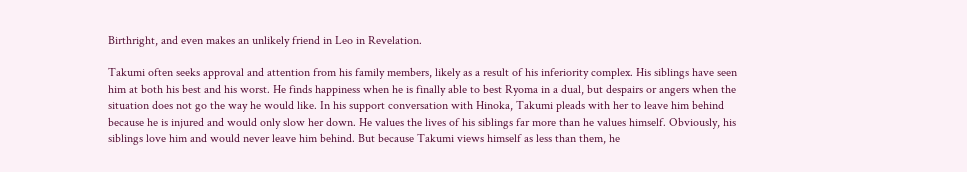Birthright, and even makes an unlikely friend in Leo in Revelation.

Takumi often seeks approval and attention from his family members, likely as a result of his inferiority complex. His siblings have seen him at both his best and his worst. He finds happiness when he is finally able to best Ryoma in a dual, but despairs or angers when the situation does not go the way he would like. In his support conversation with Hinoka, Takumi pleads with her to leave him behind because he is injured and would only slow her down. He values the lives of his siblings far more than he values himself. Obviously, his siblings love him and would never leave him behind. But because Takumi views himself as less than them, he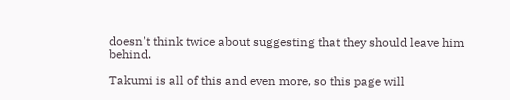doesn't think twice about suggesting that they should leave him behind.

Takumi is all of this and even more, so this page will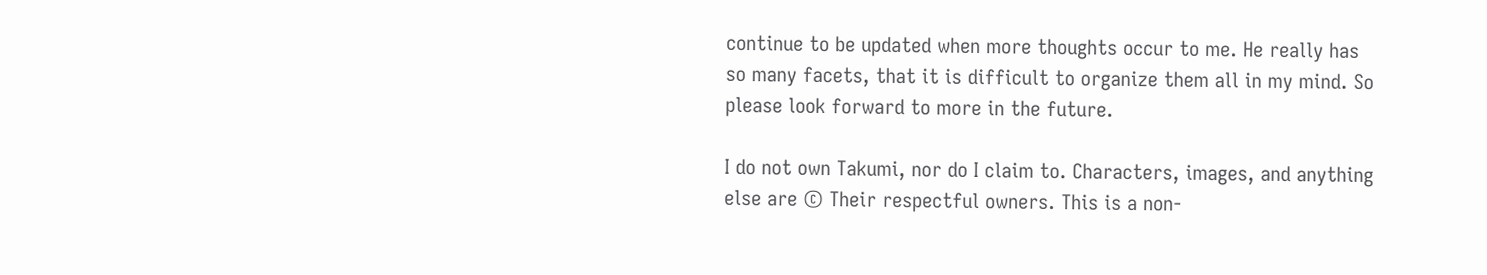continue to be updated when more thoughts occur to me. He really has so many facets, that it is difficult to organize them all in my mind. So please look forward to more in the future.

I do not own Takumi, nor do I claim to. Characters, images, and anything else are © Their respectful owners. This is a non-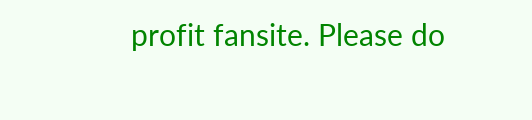profit fansite. Please do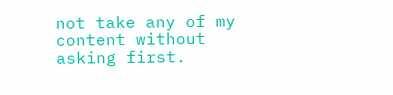not take any of my content without asking first.